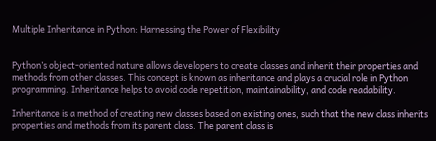Multiple Inheritance in Python: Harnessing the Power of Flexibility


Python’s object-oriented nature allows developers to create classes and inherit their properties and methods from other classes. This concept is known as inheritance and plays a crucial role in Python programming. Inheritance helps to avoid code repetition, maintainability, and code readability.

Inheritance is a method of creating new classes based on existing ones, such that the new class inherits properties and methods from its parent class. The parent class is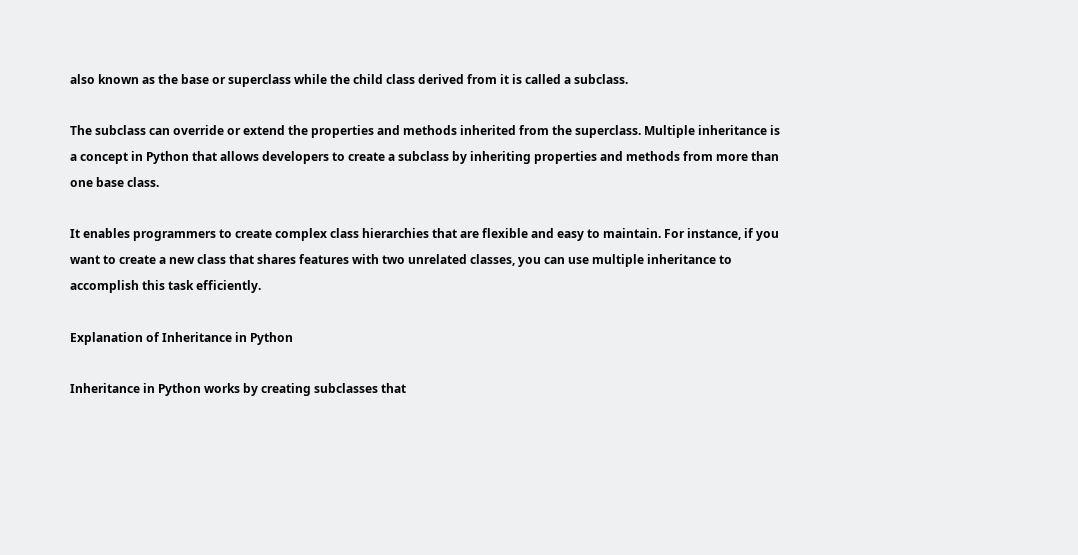also known as the base or superclass while the child class derived from it is called a subclass.

The subclass can override or extend the properties and methods inherited from the superclass. Multiple inheritance is a concept in Python that allows developers to create a subclass by inheriting properties and methods from more than one base class.

It enables programmers to create complex class hierarchies that are flexible and easy to maintain. For instance, if you want to create a new class that shares features with two unrelated classes, you can use multiple inheritance to accomplish this task efficiently.

Explanation of Inheritance in Python

Inheritance in Python works by creating subclasses that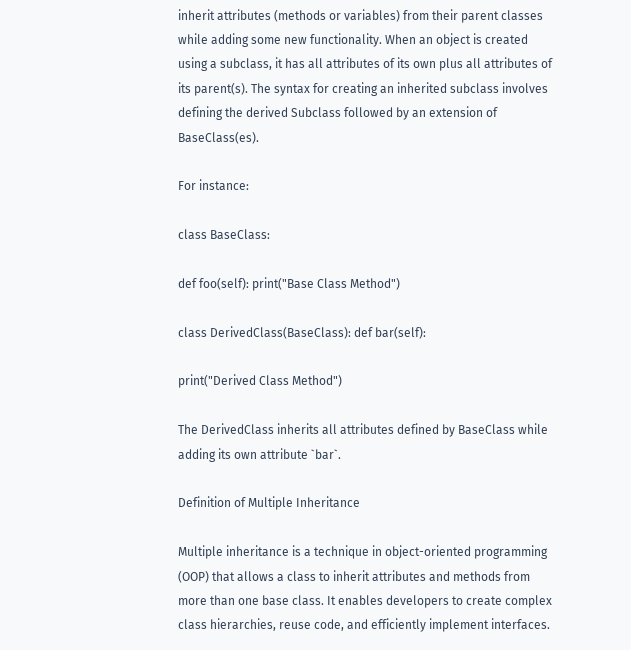inherit attributes (methods or variables) from their parent classes while adding some new functionality. When an object is created using a subclass, it has all attributes of its own plus all attributes of its parent(s). The syntax for creating an inherited subclass involves defining the derived Subclass followed by an extension of BaseClass(es).

For instance:

class BaseClass:

def foo(self): print("Base Class Method")

class DerivedClass(BaseClass): def bar(self):

print("Derived Class Method")

The DerivedClass inherits all attributes defined by BaseClass while adding its own attribute `bar`.

Definition of Multiple Inheritance

Multiple inheritance is a technique in object-oriented programming (OOP) that allows a class to inherit attributes and methods from more than one base class. It enables developers to create complex class hierarchies, reuse code, and efficiently implement interfaces.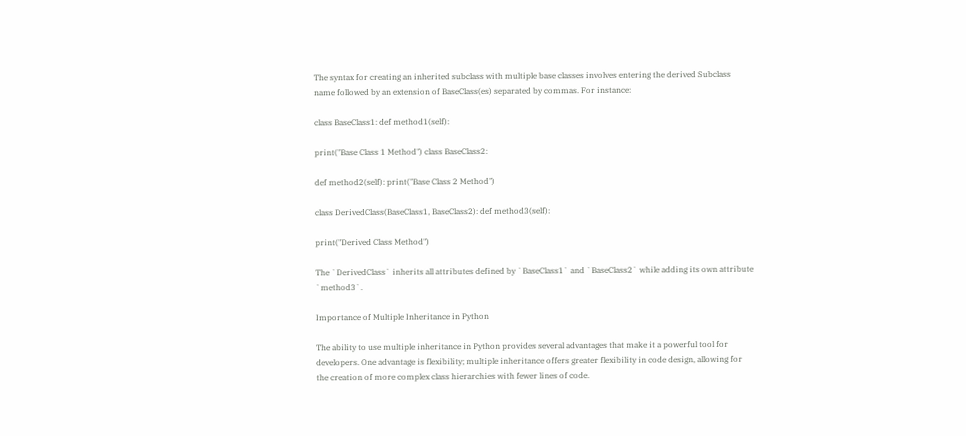The syntax for creating an inherited subclass with multiple base classes involves entering the derived Subclass name followed by an extension of BaseClass(es) separated by commas. For instance:

class BaseClass1: def method1(self):

print("Base Class 1 Method") class BaseClass2:

def method2(self): print("Base Class 2 Method")

class DerivedClass(BaseClass1, BaseClass2): def method3(self):

print("Derived Class Method")

The `DerivedClass` inherits all attributes defined by `BaseClass1` and `BaseClass2` while adding its own attribute `method3`.

Importance of Multiple Inheritance in Python

The ability to use multiple inheritance in Python provides several advantages that make it a powerful tool for developers. One advantage is flexibility; multiple inheritance offers greater flexibility in code design, allowing for the creation of more complex class hierarchies with fewer lines of code.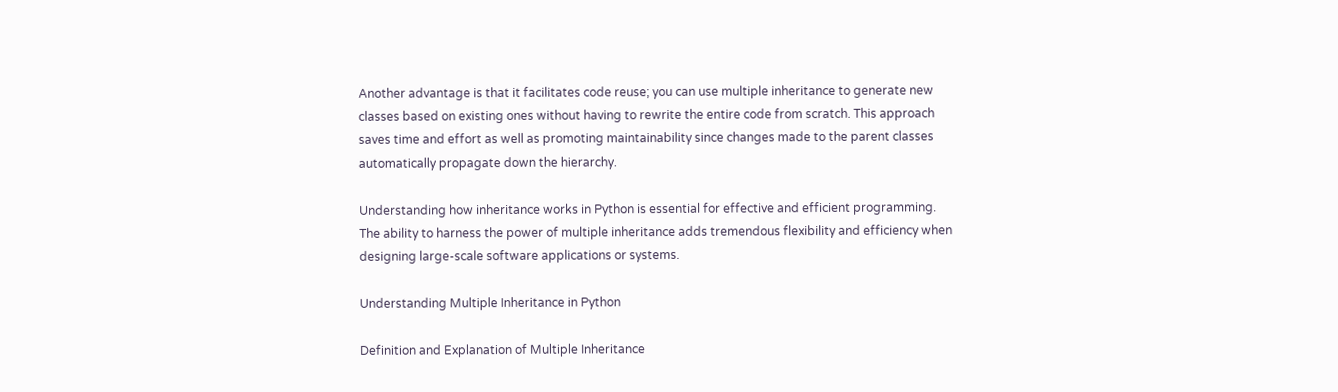Another advantage is that it facilitates code reuse; you can use multiple inheritance to generate new classes based on existing ones without having to rewrite the entire code from scratch. This approach saves time and effort as well as promoting maintainability since changes made to the parent classes automatically propagate down the hierarchy.

Understanding how inheritance works in Python is essential for effective and efficient programming. The ability to harness the power of multiple inheritance adds tremendous flexibility and efficiency when designing large-scale software applications or systems.

Understanding Multiple Inheritance in Python

Definition and Explanation of Multiple Inheritance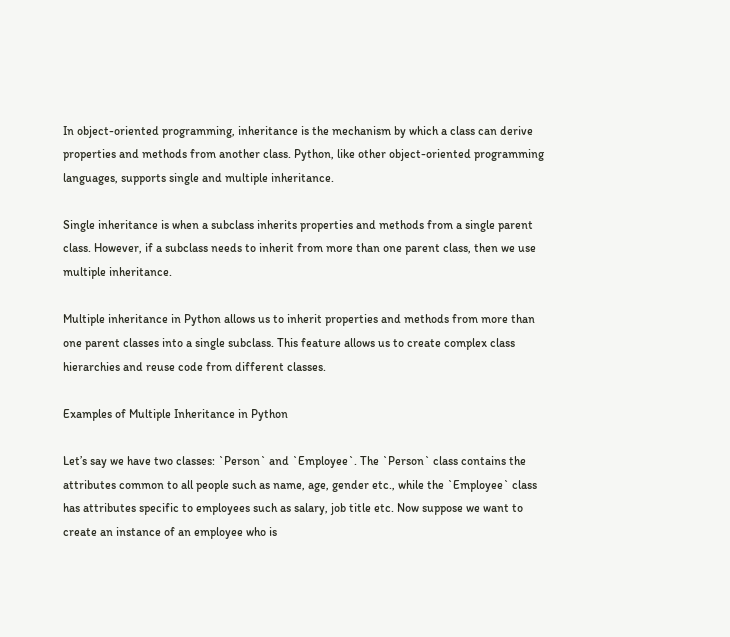In object-oriented programming, inheritance is the mechanism by which a class can derive properties and methods from another class. Python, like other object-oriented programming languages, supports single and multiple inheritance.

Single inheritance is when a subclass inherits properties and methods from a single parent class. However, if a subclass needs to inherit from more than one parent class, then we use multiple inheritance.

Multiple inheritance in Python allows us to inherit properties and methods from more than one parent classes into a single subclass. This feature allows us to create complex class hierarchies and reuse code from different classes.

Examples of Multiple Inheritance in Python

Let’s say we have two classes: `Person` and `Employee`. The `Person` class contains the attributes common to all people such as name, age, gender etc., while the `Employee` class has attributes specific to employees such as salary, job title etc. Now suppose we want to create an instance of an employee who is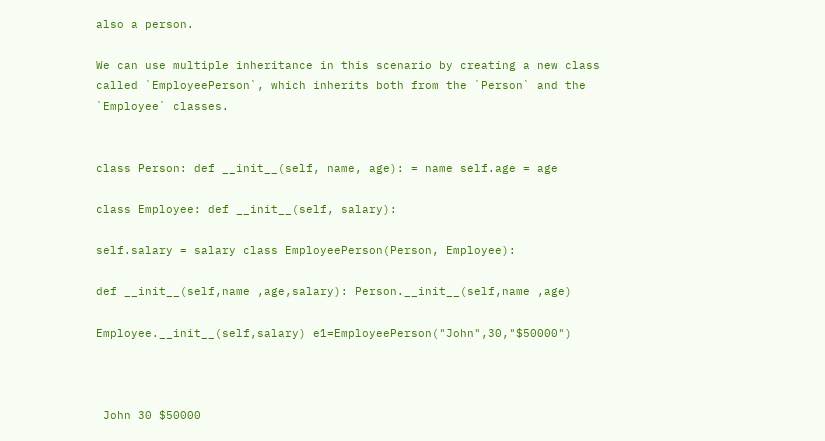also a person.

We can use multiple inheritance in this scenario by creating a new class called `EmployeePerson`, which inherits both from the `Person` and the `Employee` classes.


class Person: def __init__(self, name, age): = name self.age = age

class Employee: def __init__(self, salary):

self.salary = salary class EmployeePerson(Person, Employee):

def __init__(self,name ,age,salary): Person.__init__(self,name ,age)

Employee.__init__(self,salary) e1=EmployeePerson("John",30,"$50000")



 John 30 $50000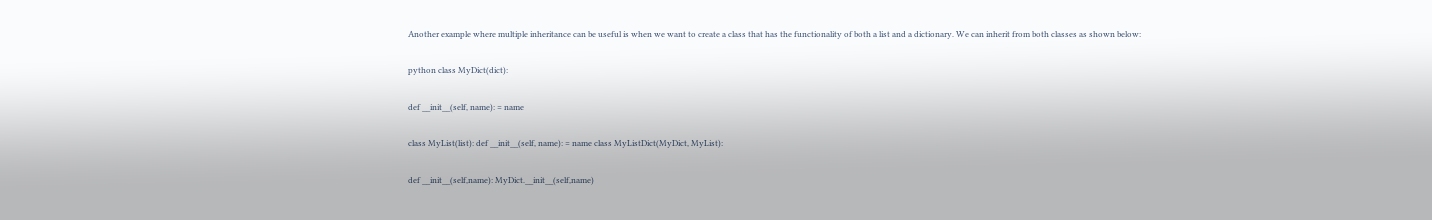Another example where multiple inheritance can be useful is when we want to create a class that has the functionality of both a list and a dictionary. We can inherit from both classes as shown below:

python class MyDict(dict):

def __init__(self, name): = name

class MyList(list): def __init__(self, name): = name class MyListDict(MyDict, MyList):

def __init__(self,name): MyDict.__init__(self,name)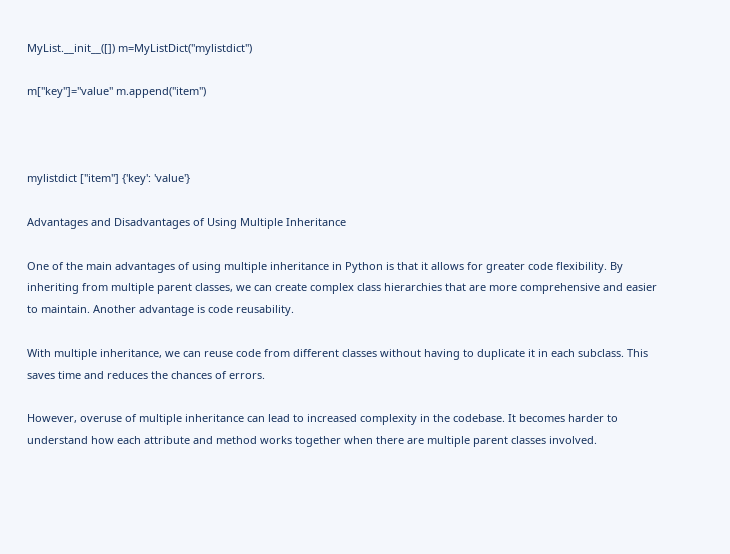MyList.__init__([]) m=MyListDict("mylistdict")

m["key"]="value" m.append("item")



mylistdict ["item"] {'key': 'value'}

Advantages and Disadvantages of Using Multiple Inheritance

One of the main advantages of using multiple inheritance in Python is that it allows for greater code flexibility. By inheriting from multiple parent classes, we can create complex class hierarchies that are more comprehensive and easier to maintain. Another advantage is code reusability.

With multiple inheritance, we can reuse code from different classes without having to duplicate it in each subclass. This saves time and reduces the chances of errors.

However, overuse of multiple inheritance can lead to increased complexity in the codebase. It becomes harder to understand how each attribute and method works together when there are multiple parent classes involved.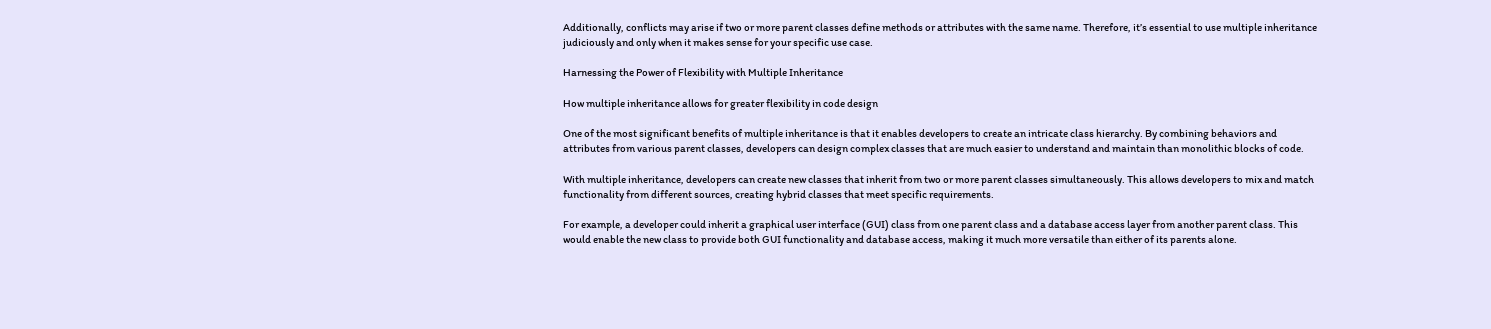Additionally, conflicts may arise if two or more parent classes define methods or attributes with the same name. Therefore, it’s essential to use multiple inheritance judiciously and only when it makes sense for your specific use case.

Harnessing the Power of Flexibility with Multiple Inheritance

How multiple inheritance allows for greater flexibility in code design

One of the most significant benefits of multiple inheritance is that it enables developers to create an intricate class hierarchy. By combining behaviors and attributes from various parent classes, developers can design complex classes that are much easier to understand and maintain than monolithic blocks of code.

With multiple inheritance, developers can create new classes that inherit from two or more parent classes simultaneously. This allows developers to mix and match functionality from different sources, creating hybrid classes that meet specific requirements.

For example, a developer could inherit a graphical user interface (GUI) class from one parent class and a database access layer from another parent class. This would enable the new class to provide both GUI functionality and database access, making it much more versatile than either of its parents alone.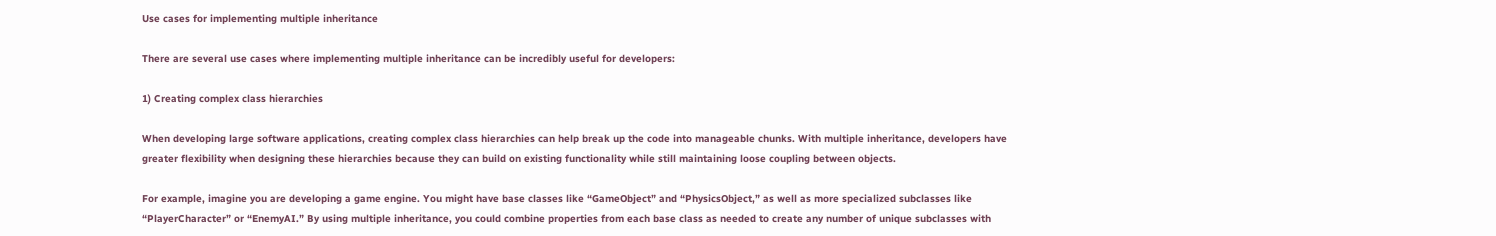Use cases for implementing multiple inheritance

There are several use cases where implementing multiple inheritance can be incredibly useful for developers:

1) Creating complex class hierarchies

When developing large software applications, creating complex class hierarchies can help break up the code into manageable chunks. With multiple inheritance, developers have greater flexibility when designing these hierarchies because they can build on existing functionality while still maintaining loose coupling between objects.

For example, imagine you are developing a game engine. You might have base classes like “GameObject” and “PhysicsObject,” as well as more specialized subclasses like “PlayerCharacter” or “EnemyAI.” By using multiple inheritance, you could combine properties from each base class as needed to create any number of unique subclasses with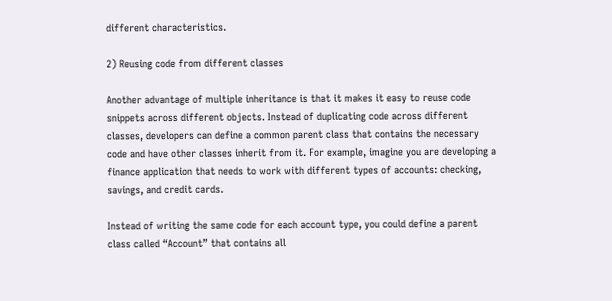different characteristics.

2) Reusing code from different classes

Another advantage of multiple inheritance is that it makes it easy to reuse code snippets across different objects. Instead of duplicating code across different classes, developers can define a common parent class that contains the necessary code and have other classes inherit from it. For example, imagine you are developing a finance application that needs to work with different types of accounts: checking, savings, and credit cards.

Instead of writing the same code for each account type, you could define a parent class called “Account” that contains all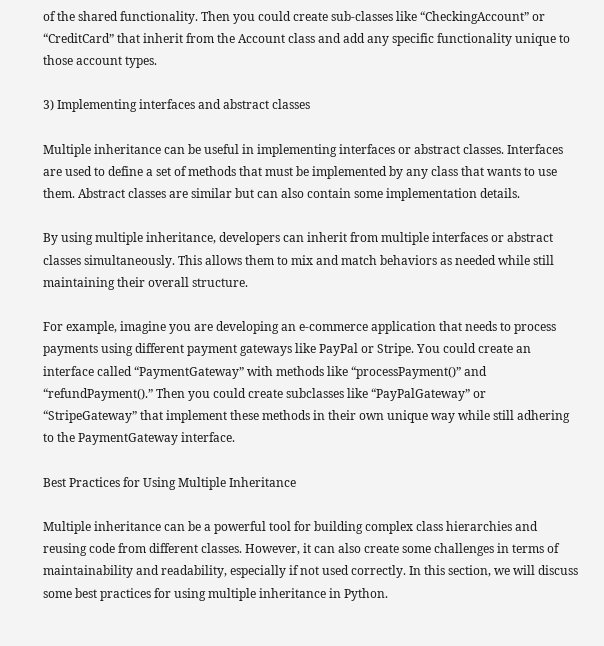of the shared functionality. Then you could create sub-classes like “CheckingAccount” or “CreditCard” that inherit from the Account class and add any specific functionality unique to those account types.

3) Implementing interfaces and abstract classes

Multiple inheritance can be useful in implementing interfaces or abstract classes. Interfaces are used to define a set of methods that must be implemented by any class that wants to use them. Abstract classes are similar but can also contain some implementation details.

By using multiple inheritance, developers can inherit from multiple interfaces or abstract classes simultaneously. This allows them to mix and match behaviors as needed while still maintaining their overall structure.

For example, imagine you are developing an e-commerce application that needs to process payments using different payment gateways like PayPal or Stripe. You could create an interface called “PaymentGateway” with methods like “processPayment()” and “refundPayment().” Then you could create subclasses like “PayPalGateway” or “StripeGateway” that implement these methods in their own unique way while still adhering to the PaymentGateway interface.

Best Practices for Using Multiple Inheritance

Multiple inheritance can be a powerful tool for building complex class hierarchies and reusing code from different classes. However, it can also create some challenges in terms of maintainability and readability, especially if not used correctly. In this section, we will discuss some best practices for using multiple inheritance in Python.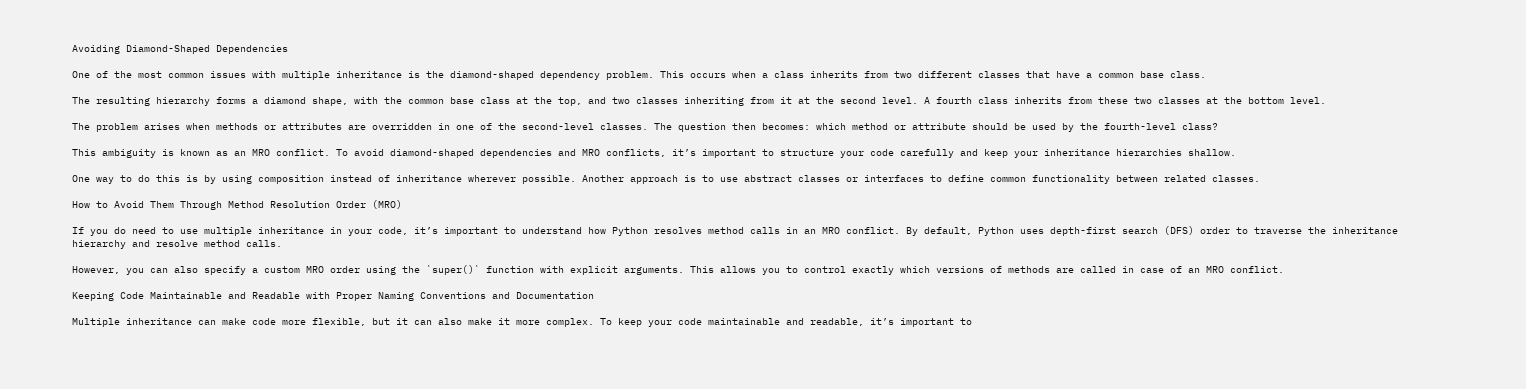Avoiding Diamond-Shaped Dependencies

One of the most common issues with multiple inheritance is the diamond-shaped dependency problem. This occurs when a class inherits from two different classes that have a common base class.

The resulting hierarchy forms a diamond shape, with the common base class at the top, and two classes inheriting from it at the second level. A fourth class inherits from these two classes at the bottom level.

The problem arises when methods or attributes are overridden in one of the second-level classes. The question then becomes: which method or attribute should be used by the fourth-level class?

This ambiguity is known as an MRO conflict. To avoid diamond-shaped dependencies and MRO conflicts, it’s important to structure your code carefully and keep your inheritance hierarchies shallow.

One way to do this is by using composition instead of inheritance wherever possible. Another approach is to use abstract classes or interfaces to define common functionality between related classes.

How to Avoid Them Through Method Resolution Order (MRO)

If you do need to use multiple inheritance in your code, it’s important to understand how Python resolves method calls in an MRO conflict. By default, Python uses depth-first search (DFS) order to traverse the inheritance hierarchy and resolve method calls.

However, you can also specify a custom MRO order using the `super()` function with explicit arguments. This allows you to control exactly which versions of methods are called in case of an MRO conflict.

Keeping Code Maintainable and Readable with Proper Naming Conventions and Documentation

Multiple inheritance can make code more flexible, but it can also make it more complex. To keep your code maintainable and readable, it’s important to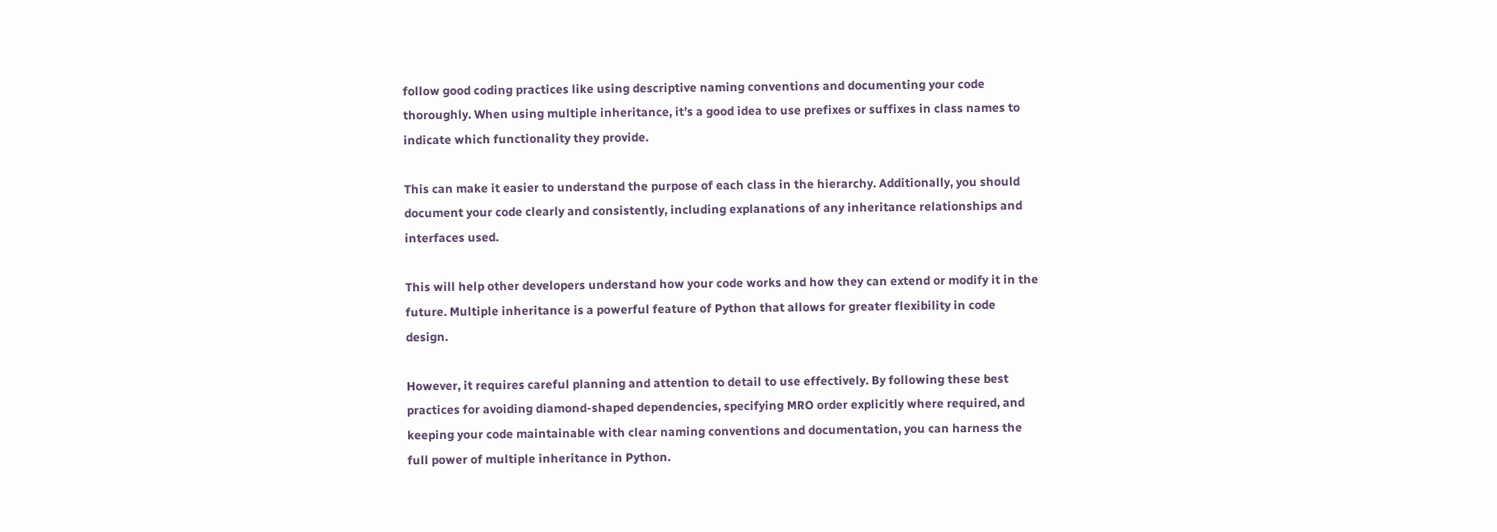follow good coding practices like using descriptive naming conventions and documenting your code thoroughly. When using multiple inheritance, it’s a good idea to use prefixes or suffixes in class names to indicate which functionality they provide.

This can make it easier to understand the purpose of each class in the hierarchy. Additionally, you should document your code clearly and consistently, including explanations of any inheritance relationships and interfaces used.

This will help other developers understand how your code works and how they can extend or modify it in the future. Multiple inheritance is a powerful feature of Python that allows for greater flexibility in code design.

However, it requires careful planning and attention to detail to use effectively. By following these best practices for avoiding diamond-shaped dependencies, specifying MRO order explicitly where required, and keeping your code maintainable with clear naming conventions and documentation, you can harness the full power of multiple inheritance in Python.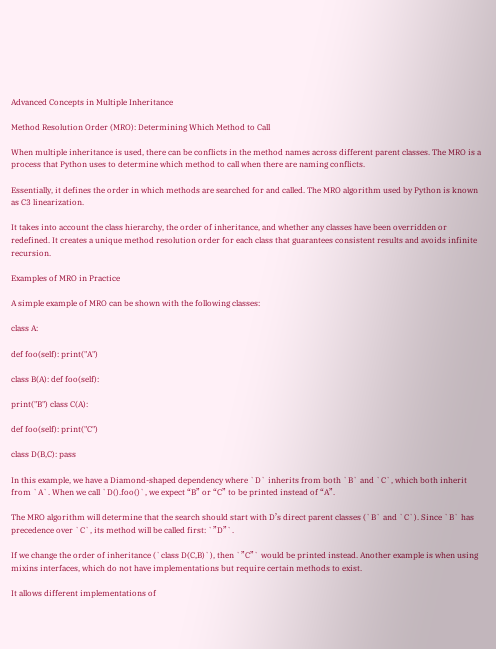Advanced Concepts in Multiple Inheritance

Method Resolution Order (MRO): Determining Which Method to Call

When multiple inheritance is used, there can be conflicts in the method names across different parent classes. The MRO is a process that Python uses to determine which method to call when there are naming conflicts.

Essentially, it defines the order in which methods are searched for and called. The MRO algorithm used by Python is known as C3 linearization.

It takes into account the class hierarchy, the order of inheritance, and whether any classes have been overridden or redefined. It creates a unique method resolution order for each class that guarantees consistent results and avoids infinite recursion.

Examples of MRO in Practice

A simple example of MRO can be shown with the following classes:

class A:

def foo(self): print("A")

class B(A): def foo(self):

print("B") class C(A):

def foo(self): print("C")

class D(B,C): pass

In this example, we have a Diamond-shaped dependency where `D` inherits from both `B` and `C`, which both inherit from `A`. When we call `D().foo()`, we expect “B” or “C” to be printed instead of “A”.

The MRO algorithm will determine that the search should start with D’s direct parent classes (`B` and `C`). Since `B` has precedence over `C`, its method will be called first: `”D”`.

If we change the order of inheritance (`class D(C,B)`), then `”C”` would be printed instead. Another example is when using mixins interfaces, which do not have implementations but require certain methods to exist.

It allows different implementations of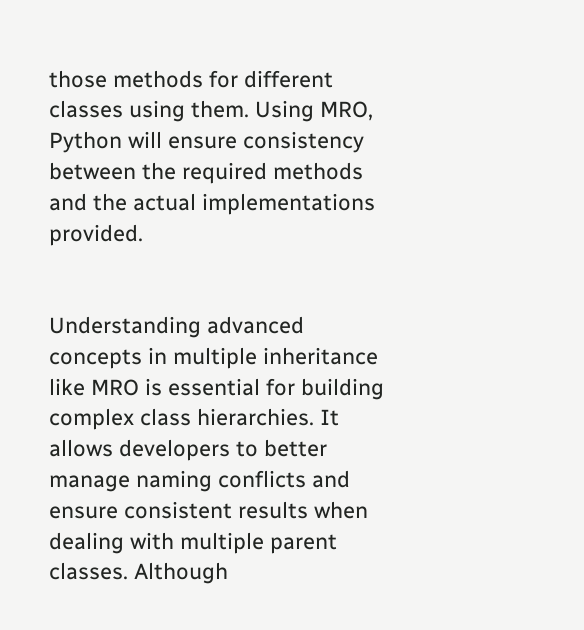those methods for different classes using them. Using MRO, Python will ensure consistency between the required methods and the actual implementations provided.


Understanding advanced concepts in multiple inheritance like MRO is essential for building complex class hierarchies. It allows developers to better manage naming conflicts and ensure consistent results when dealing with multiple parent classes. Although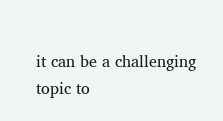it can be a challenging topic to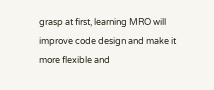grasp at first, learning MRO will improve code design and make it more flexible and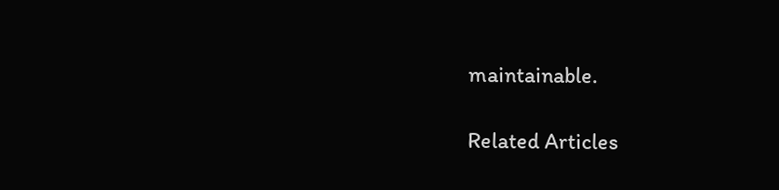maintainable.

Related Articles